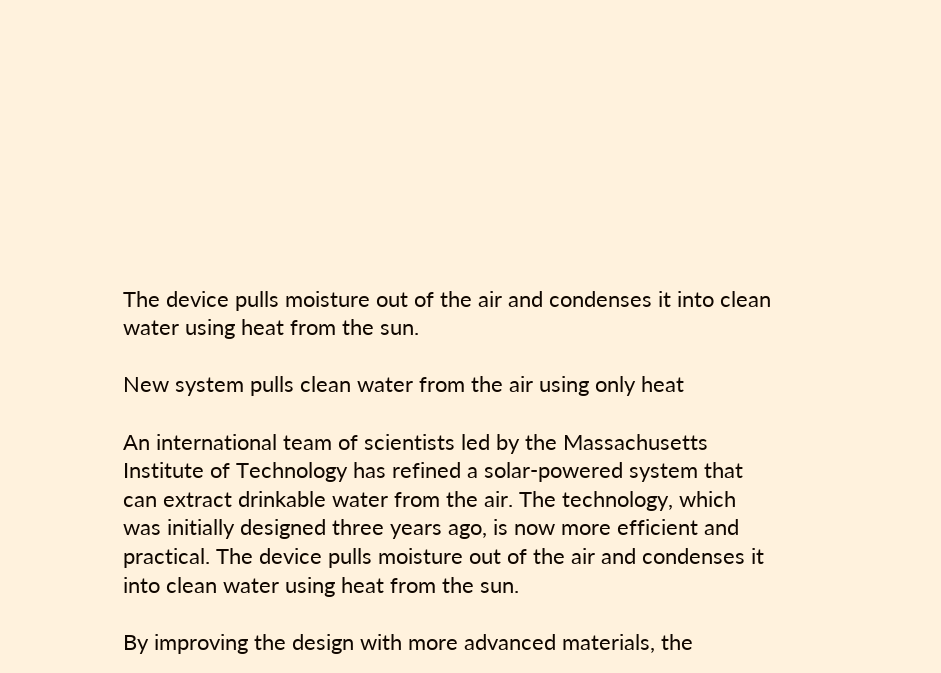The device pulls moisture out of the air and condenses it into clean water using heat from the sun.

New system pulls clean water from the air using only heat

An international team of scientists led by the Massachusetts Institute of Technology has refined a solar-powered system that can extract drinkable water from the air. The technology, which was initially designed three years ago, is now more efficient and practical. The device pulls moisture out of the air and condenses it into clean water using heat from the sun.

By improving the design with more advanced materials, the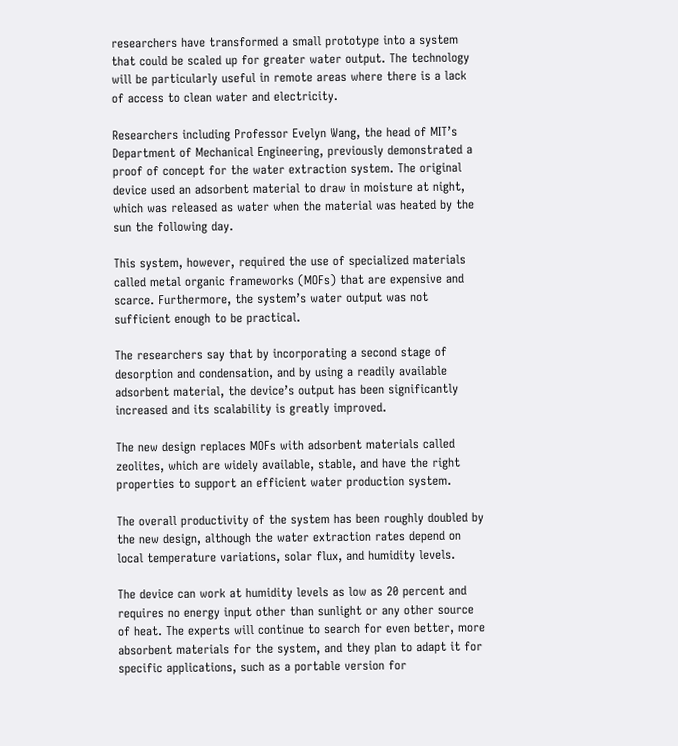researchers have transformed a small prototype into a system that could be scaled up for greater water output. The technology will be particularly useful in remote areas where there is a lack of access to clean water and electricity.

Researchers including Professor Evelyn Wang, the head of MIT’s Department of Mechanical Engineering, previously demonstrated a proof of concept for the water extraction system. The original device used an adsorbent material to draw in moisture at night, which was released as water when the material was heated by the sun the following day.

This system, however, required the use of specialized materials called metal organic frameworks (MOFs) that are expensive and scarce. Furthermore, the system’s water output was not sufficient enough to be practical.

The researchers say that by incorporating a second stage of desorption and condensation, and by using a readily available adsorbent material, the device’s output has been significantly increased and its scalability is greatly improved.

The new design replaces MOFs with adsorbent materials called zeolites, which are widely available, stable, and have the right properties to support an efficient water production system.

The overall productivity of the system has been roughly doubled by the new design, although the water extraction rates depend on local temperature variations, solar flux, and humidity levels.

The device can work at humidity levels as low as 20 percent and requires no energy input other than sunlight or any other source of heat. The experts will continue to search for even better, more absorbent materials for the system, and they plan to adapt it for specific applications, such as a portable version for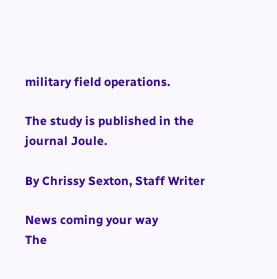military field operations.

The study is published in the journal Joule.

By Chrissy Sexton, Staff Writer

News coming your way
The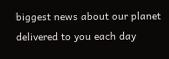biggest news about our planet delivered to you each day